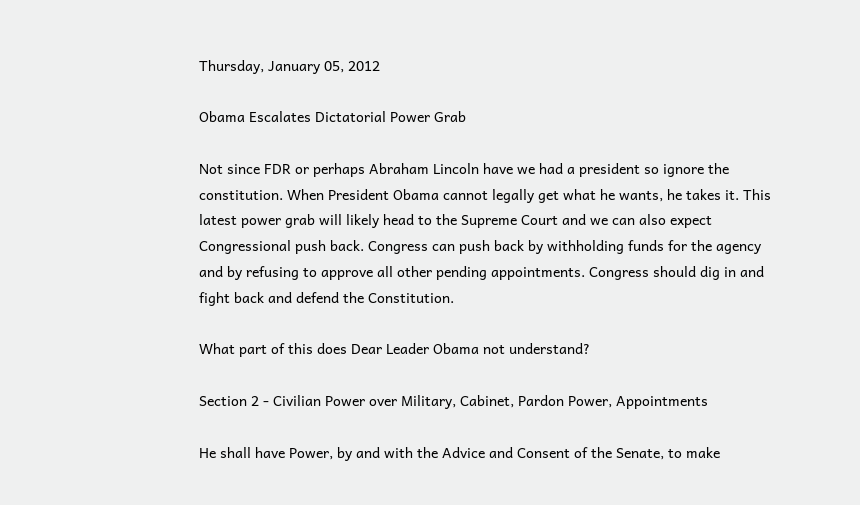Thursday, January 05, 2012

Obama Escalates Dictatorial Power Grab

Not since FDR or perhaps Abraham Lincoln have we had a president so ignore the constitution. When President Obama cannot legally get what he wants, he takes it. This latest power grab will likely head to the Supreme Court and we can also expect Congressional push back. Congress can push back by withholding funds for the agency and by refusing to approve all other pending appointments. Congress should dig in and fight back and defend the Constitution.

What part of this does Dear Leader Obama not understand?

Section 2 - Civilian Power over Military, Cabinet, Pardon Power, Appointments

He shall have Power, by and with the Advice and Consent of the Senate, to make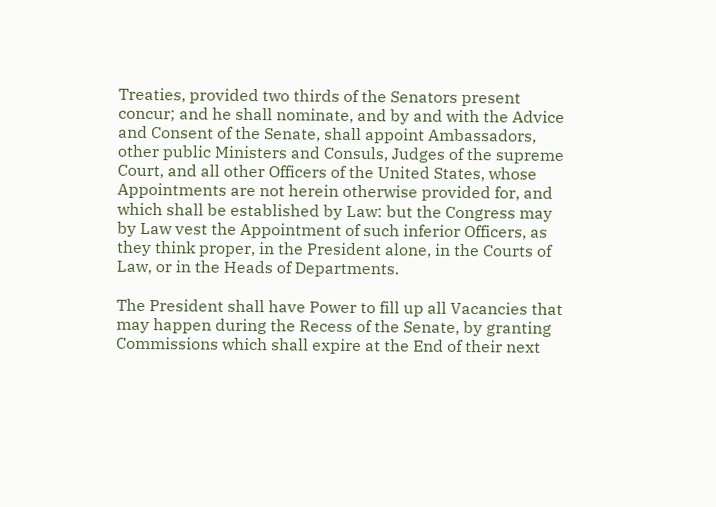Treaties, provided two thirds of the Senators present concur; and he shall nominate, and by and with the Advice and Consent of the Senate, shall appoint Ambassadors, other public Ministers and Consuls, Judges of the supreme Court, and all other Officers of the United States, whose Appointments are not herein otherwise provided for, and which shall be established by Law: but the Congress may by Law vest the Appointment of such inferior Officers, as they think proper, in the President alone, in the Courts of Law, or in the Heads of Departments.

The President shall have Power to fill up all Vacancies that may happen during the Recess of the Senate, by granting Commissions which shall expire at the End of their next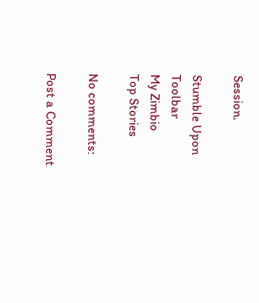Session.

Stumble Upon Toolbar
My Zimbio
Top Stories

No comments:

Post a Comment